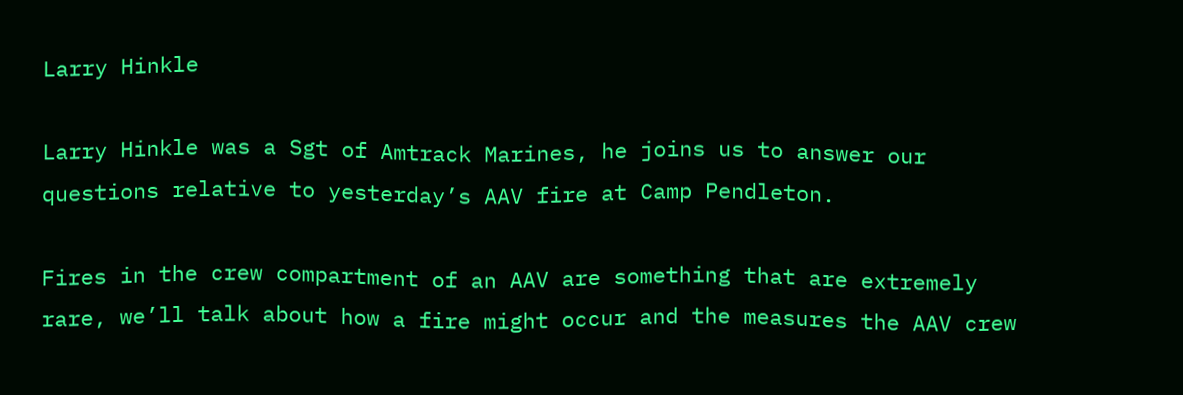Larry Hinkle

Larry Hinkle was a Sgt of Amtrack Marines, he joins us to answer our questions relative to yesterday’s AAV fire at Camp Pendleton.

Fires in the crew compartment of an AAV are something that are extremely rare, we’ll talk about how a fire might occur and the measures the AAV crew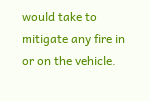would take to mitigate any fire in or on the vehicle.